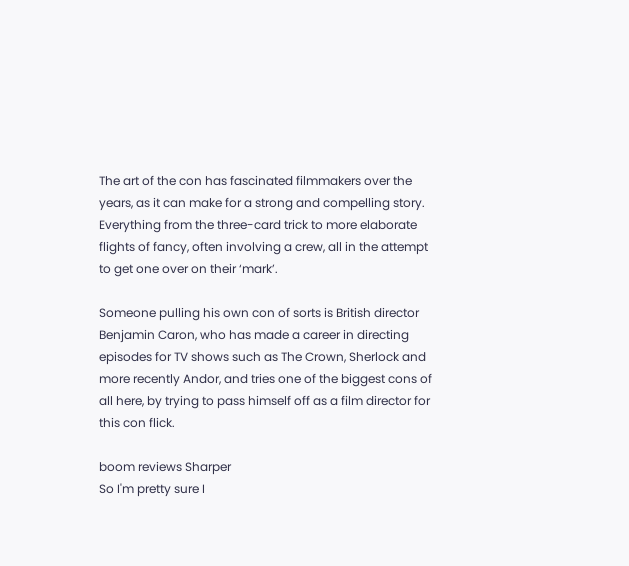The art of the con has fascinated filmmakers over the years, as it can make for a strong and compelling story. Everything from the three-card trick to more elaborate flights of fancy, often involving a crew, all in the attempt to get one over on their ‘mark’.

Someone pulling his own con of sorts is British director Benjamin Caron, who has made a career in directing episodes for TV shows such as The Crown, Sherlock and more recently Andor, and tries one of the biggest cons of all here, by trying to pass himself off as a film director for this con flick.

boom reviews Sharper
So I'm pretty sure I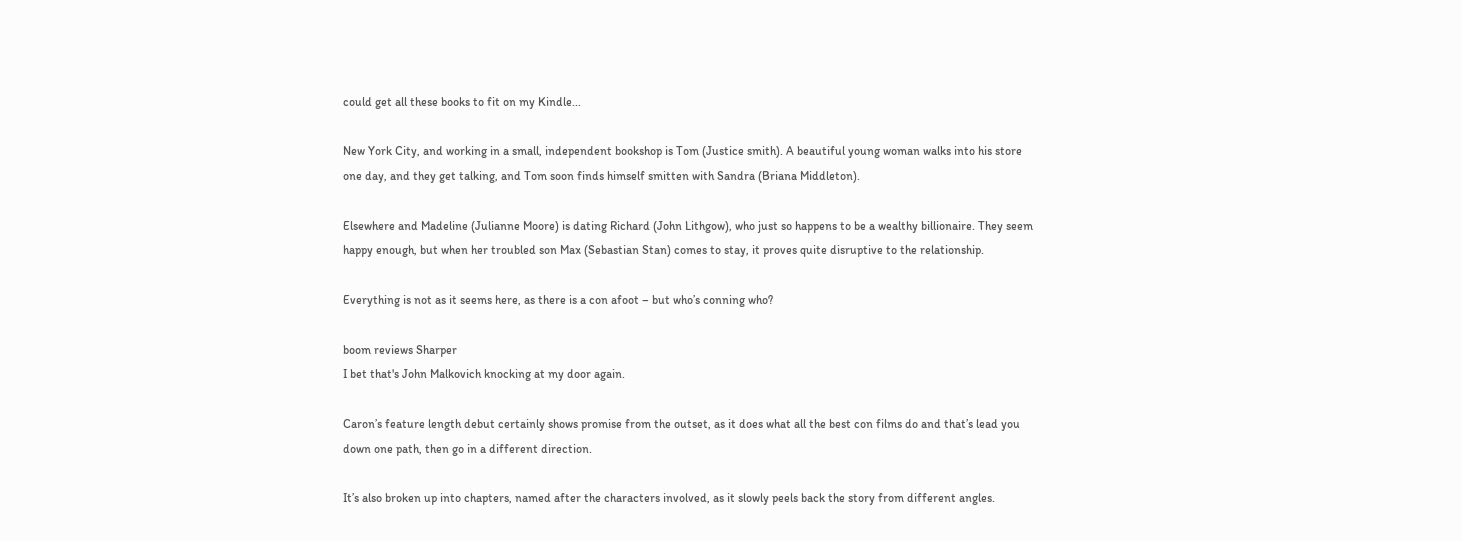could get all these books to fit on my Kindle...

New York City, and working in a small, independent bookshop is Tom (Justice smith). A beautiful young woman walks into his store one day, and they get talking, and Tom soon finds himself smitten with Sandra (Briana Middleton).

Elsewhere and Madeline (Julianne Moore) is dating Richard (John Lithgow), who just so happens to be a wealthy billionaire. They seem happy enough, but when her troubled son Max (Sebastian Stan) comes to stay, it proves quite disruptive to the relationship.

Everything is not as it seems here, as there is a con afoot – but who’s conning who?

boom reviews Sharper
I bet that's John Malkovich knocking at my door again.

Caron’s feature length debut certainly shows promise from the outset, as it does what all the best con films do and that’s lead you down one path, then go in a different direction.

It’s also broken up into chapters, named after the characters involved, as it slowly peels back the story from different angles.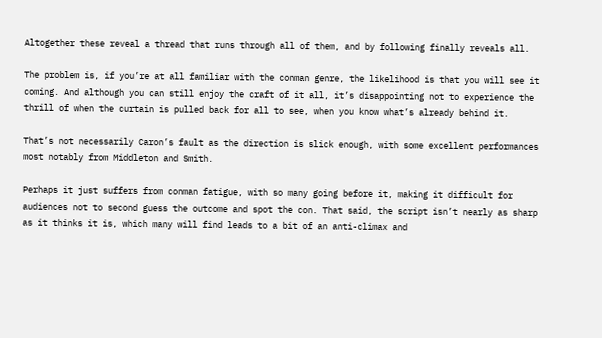Altogether these reveal a thread that runs through all of them, and by following finally reveals all.

The problem is, if you’re at all familiar with the conman genre, the likelihood is that you will see it coming. And although you can still enjoy the craft of it all, it’s disappointing not to experience the thrill of when the curtain is pulled back for all to see, when you know what’s already behind it.

That’s not necessarily Caron’s fault as the direction is slick enough, with some excellent performances most notably from Middleton and Smith.

Perhaps it just suffers from conman fatigue, with so many going before it, making it difficult for audiences not to second guess the outcome and spot the con. That said, the script isn’t nearly as sharp as it thinks it is, which many will find leads to a bit of an anti-climax and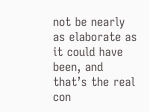not be nearly as elaborate as it could have been, and that’s the real con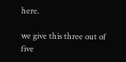here.

we give this three out of five